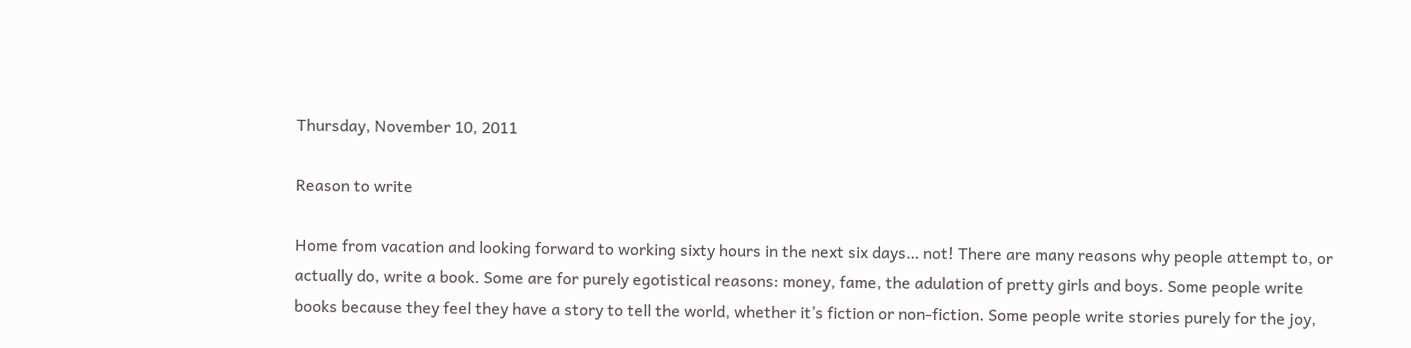Thursday, November 10, 2011

Reason to write

Home from vacation and looking forward to working sixty hours in the next six days… not! There are many reasons why people attempt to, or actually do, write a book. Some are for purely egotistical reasons: money, fame, the adulation of pretty girls and boys. Some people write books because they feel they have a story to tell the world, whether it’s fiction or non-fiction. Some people write stories purely for the joy,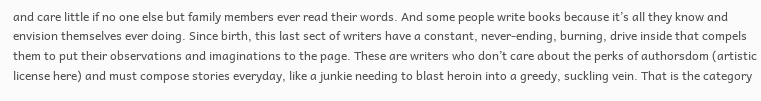and care little if no one else but family members ever read their words. And some people write books because it’s all they know and envision themselves ever doing. Since birth, this last sect of writers have a constant, never-ending, burning, drive inside that compels them to put their observations and imaginations to the page. These are writers who don’t care about the perks of authorsdom (artistic license here) and must compose stories everyday, like a junkie needing to blast heroin into a greedy, suckling vein. That is the category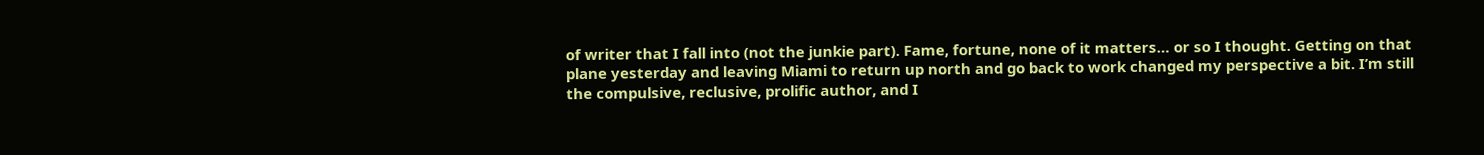of writer that I fall into (not the junkie part). Fame, fortune, none of it matters… or so I thought. Getting on that plane yesterday and leaving Miami to return up north and go back to work changed my perspective a bit. I’m still the compulsive, reclusive, prolific author, and I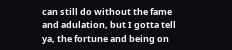can still do without the fame and adulation, but I gotta tell ya, the fortune and being on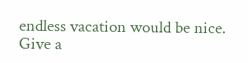endless vacation would be nice. Give a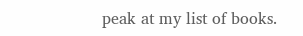peak at my list of books.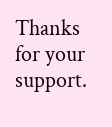Thanks for your support.